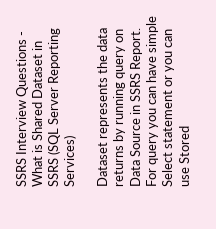SSRS Interview Questions - What is Shared Dataset in SSRS (SQL Server Reporting Services)

Dataset represents the data returns by running query on Data Source in SSRS Report. For query you can have simple Select statement or you can use Stored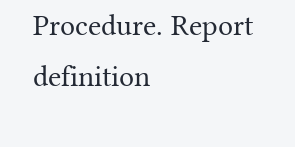Procedure. Report definition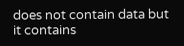does not contain data but it contains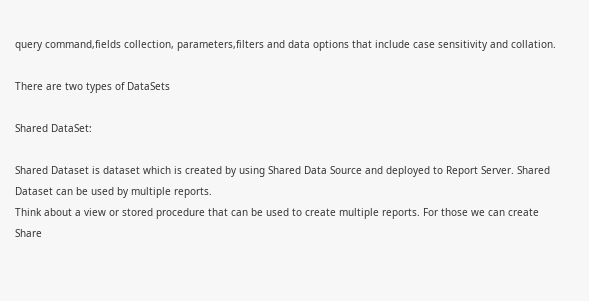query command,fields collection, parameters,filters and data options that include case sensitivity and collation.

There are two types of DataSets

Shared DataSet:

Shared Dataset is dataset which is created by using Shared Data Source and deployed to Report Server. Shared Dataset can be used by multiple reports.
Think about a view or stored procedure that can be used to create multiple reports. For those we can create Share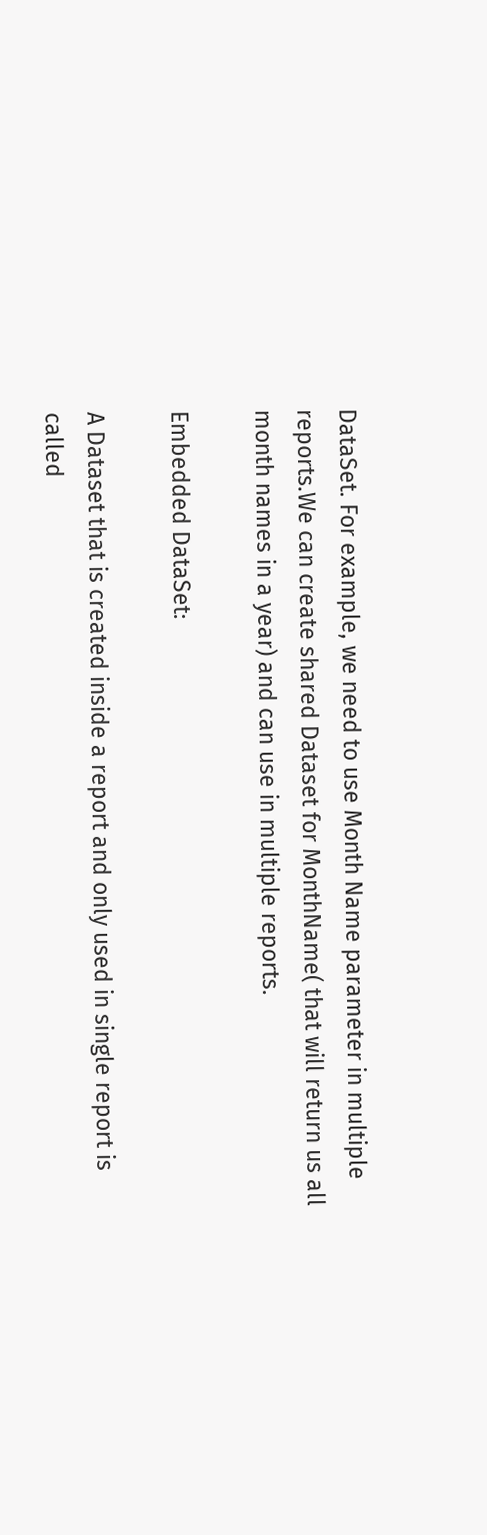DataSet. For example, we need to use Month Name parameter in multiple reports.We can create shared Dataset for MonthName( that will return us all month names in a year) and can use in multiple reports.

Embedded DataSet:

A Dataset that is created inside a report and only used in single report is called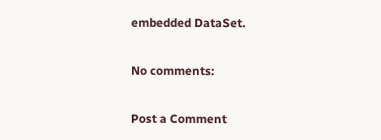embedded DataSet.

No comments:

Post a Comment